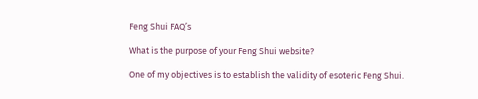Feng Shui FAQ’s

What is the purpose of your Feng Shui website?

One of my objectives is to establish the validity of esoteric Feng Shui.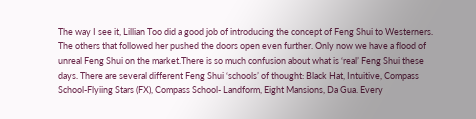The way I see it, Lillian Too did a good job of introducing the concept of Feng Shui to Westerners. The others that followed her pushed the doors open even further. Only now we have a flood of unreal Feng Shui on the market.There is so much confusion about what is ‘real’ Feng Shui these days. There are several different Feng Shui ‘schools’ of thought: Black Hat, Intuitive, Compass School-Flyiing Stars (FX), Compass School- Landform, Eight Mansions, Da Gua. Every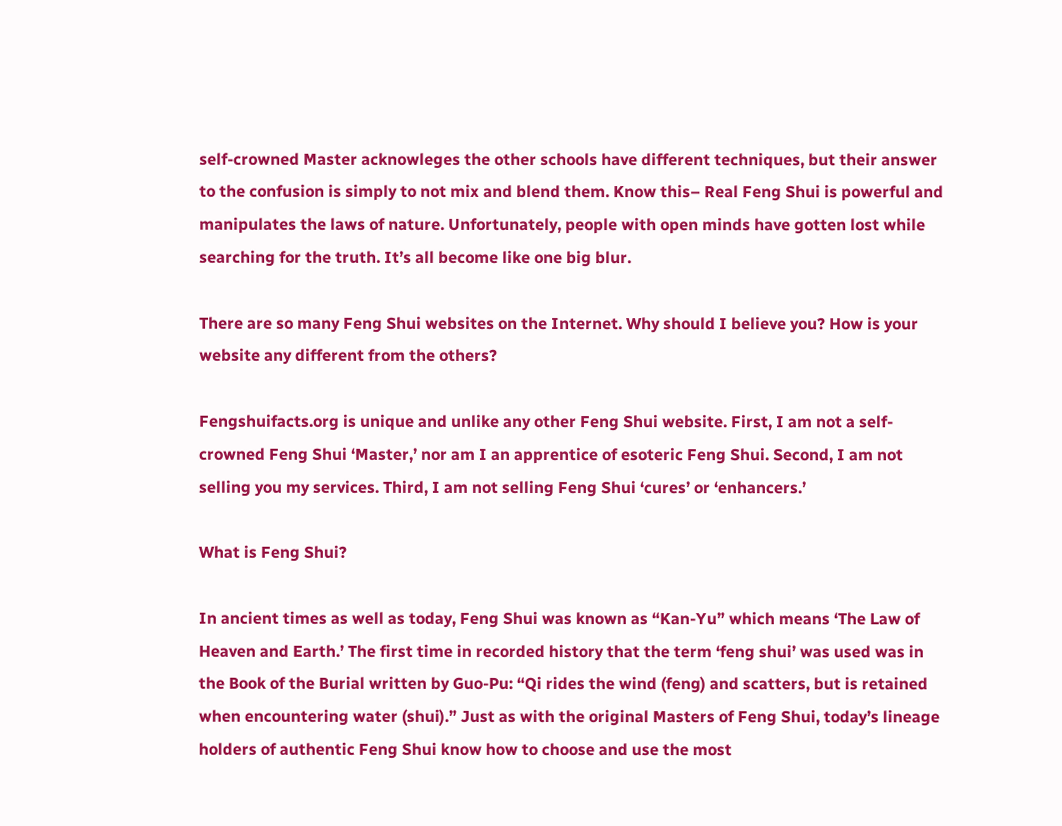self-crowned Master acknowleges the other schools have different techniques, but their answer to the confusion is simply to not mix and blend them. Know this– Real Feng Shui is powerful and manipulates the laws of nature. Unfortunately, people with open minds have gotten lost while searching for the truth. It’s all become like one big blur.

There are so many Feng Shui websites on the Internet. Why should I believe you? How is your website any different from the others?

Fengshuifacts.org is unique and unlike any other Feng Shui website. First, I am not a self-crowned Feng Shui ‘Master,’ nor am I an apprentice of esoteric Feng Shui. Second, I am not selling you my services. Third, I am not selling Feng Shui ‘cures’ or ‘enhancers.’

What is Feng Shui?

In ancient times as well as today, Feng Shui was known as “Kan-Yu” which means ‘The Law of Heaven and Earth.’ The first time in recorded history that the term ‘feng shui’ was used was in the Book of the Burial written by Guo-Pu: “Qi rides the wind (feng) and scatters, but is retained when encountering water (shui).” Just as with the original Masters of Feng Shui, today’s lineage holders of authentic Feng Shui know how to choose and use the most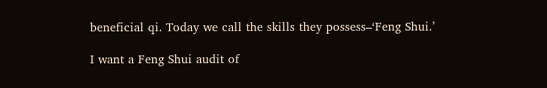beneficial qi. Today we call the skills they possess–‘Feng Shui.’

I want a Feng Shui audit of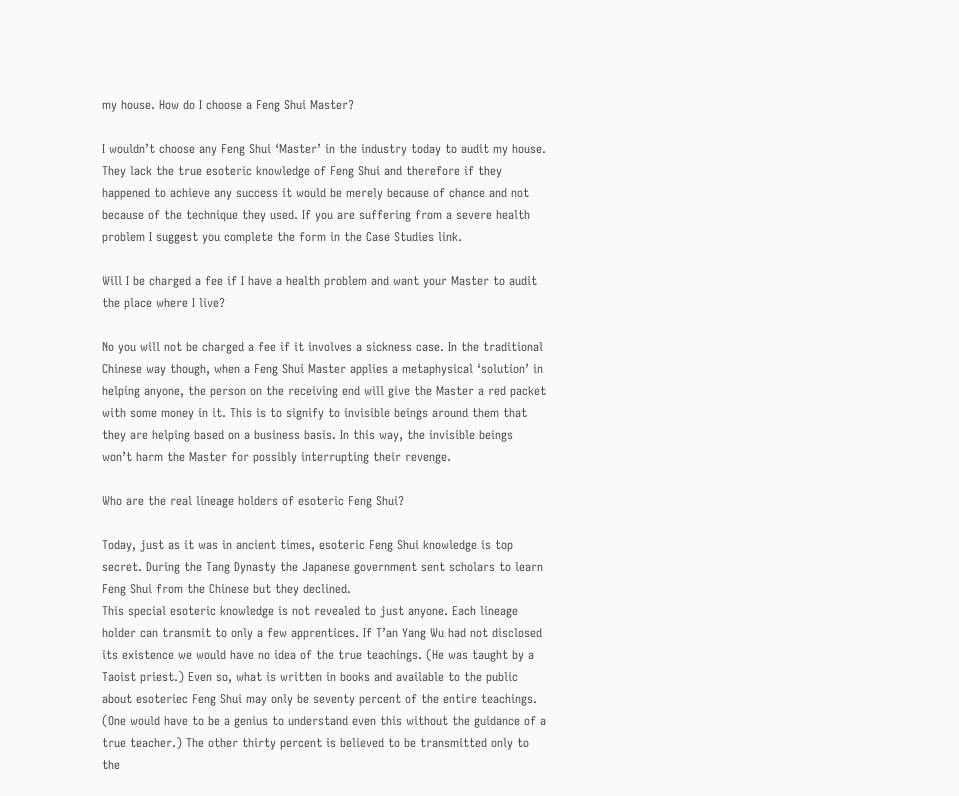my house. How do I choose a Feng Shui Master?

I wouldn’t choose any Feng Shui ‘Master’ in the industry today to audit my house. They lack the true esoteric knowledge of Feng Shui and therefore if they happened to achieve any success it would be merely because of chance and not because of the technique they used. If you are suffering from a severe health problem I suggest you complete the form in the Case Studies link.

Will I be charged a fee if I have a health problem and want your Master to audit the place where I live?

No you will not be charged a fee if it involves a sickness case. In the traditional Chinese way though, when a Feng Shui Master applies a metaphysical ‘solution’ in helping anyone, the person on the receiving end will give the Master a red packet with some money in it. This is to signify to invisible beings around them that they are helping based on a business basis. In this way, the invisible beings won’t harm the Master for possibly interrupting their revenge.

Who are the real lineage holders of esoteric Feng Shui?

Today, just as it was in ancient times, esoteric Feng Shui knowledge is top secret. During the Tang Dynasty the Japanese government sent scholars to learn Feng Shui from the Chinese but they declined.
This special esoteric knowledge is not revealed to just anyone. Each lineage holder can transmit to only a few apprentices. If T’an Yang Wu had not disclosed its existence we would have no idea of the true teachings. (He was taught by a Taoist priest.) Even so, what is written in books and available to the public about esoteriec Feng Shui may only be seventy percent of the entire teachings. (One would have to be a genius to understand even this without the guidance of a true teacher.) The other thirty percent is believed to be transmitted only to the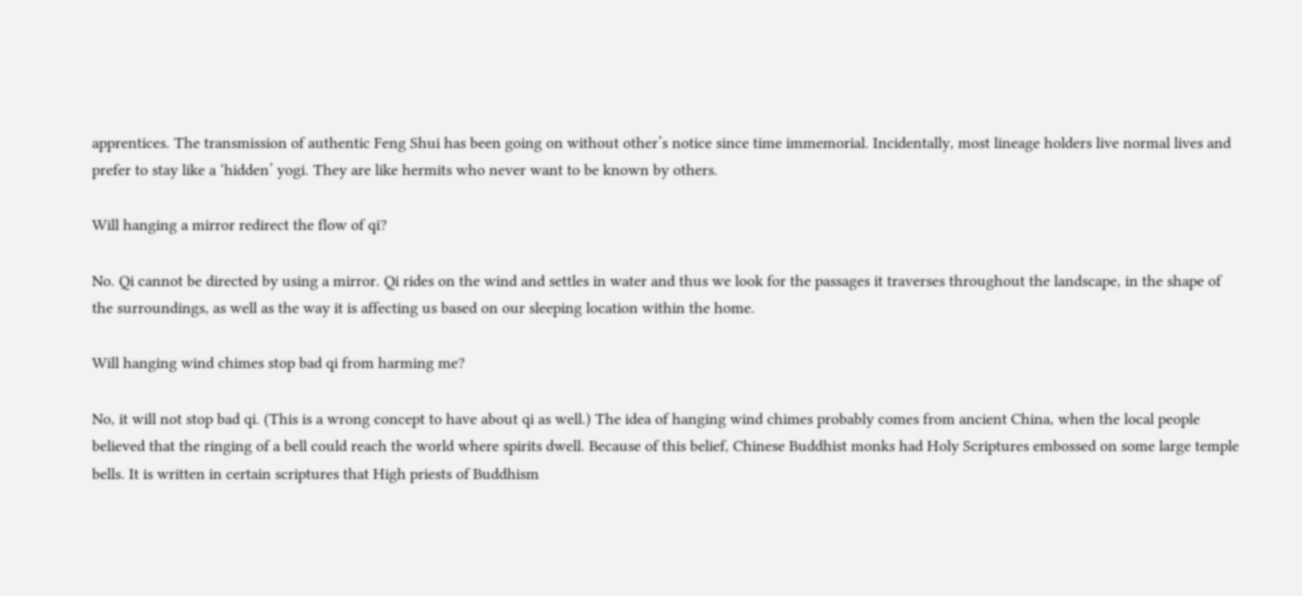apprentices. The transmission of authentic Feng Shui has been going on without other’s notice since time immemorial. Incidentally, most lineage holders live normal lives and prefer to stay like a ‘hidden’ yogi. They are like hermits who never want to be known by others.

Will hanging a mirror redirect the flow of qi?

No. Qi cannot be directed by using a mirror. Qi rides on the wind and settles in water and thus we look for the passages it traverses throughout the landscape, in the shape of the surroundings, as well as the way it is affecting us based on our sleeping location within the home.

Will hanging wind chimes stop bad qi from harming me?

No, it will not stop bad qi. (This is a wrong concept to have about qi as well.) The idea of hanging wind chimes probably comes from ancient China, when the local people believed that the ringing of a bell could reach the world where spirits dwell. Because of this belief, Chinese Buddhist monks had Holy Scriptures embossed on some large temple bells. It is written in certain scriptures that High priests of Buddhism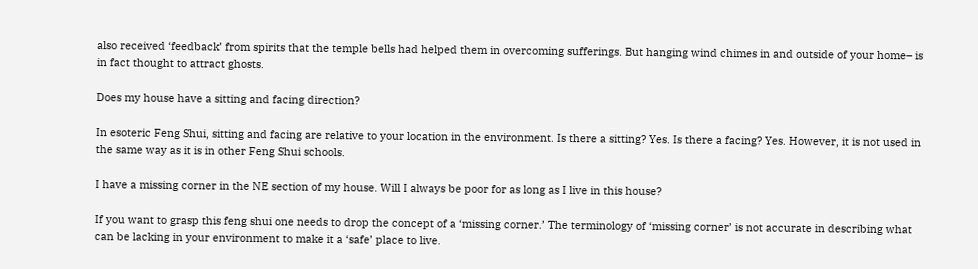also received ‘feedback’ from spirits that the temple bells had helped them in overcoming sufferings. But hanging wind chimes in and outside of your home– is in fact thought to attract ghosts.

Does my house have a sitting and facing direction?

In esoteric Feng Shui, sitting and facing are relative to your location in the environment. Is there a sitting? Yes. Is there a facing? Yes. However, it is not used in the same way as it is in other Feng Shui schools.

I have a missing corner in the NE section of my house. Will I always be poor for as long as I live in this house?

If you want to grasp this feng shui one needs to drop the concept of a ‘missing corner.’ The terminology of ‘missing corner’ is not accurate in describing what can be lacking in your environment to make it a ‘safe’ place to live.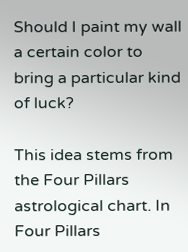Should I paint my wall a certain color to bring a particular kind of luck?

This idea stems from the Four Pillars astrological chart. In Four Pillars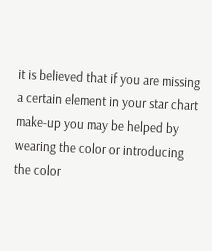it is believed that if you are missing a certain element in your star chart make-up you may be helped by wearing the color or introducing the color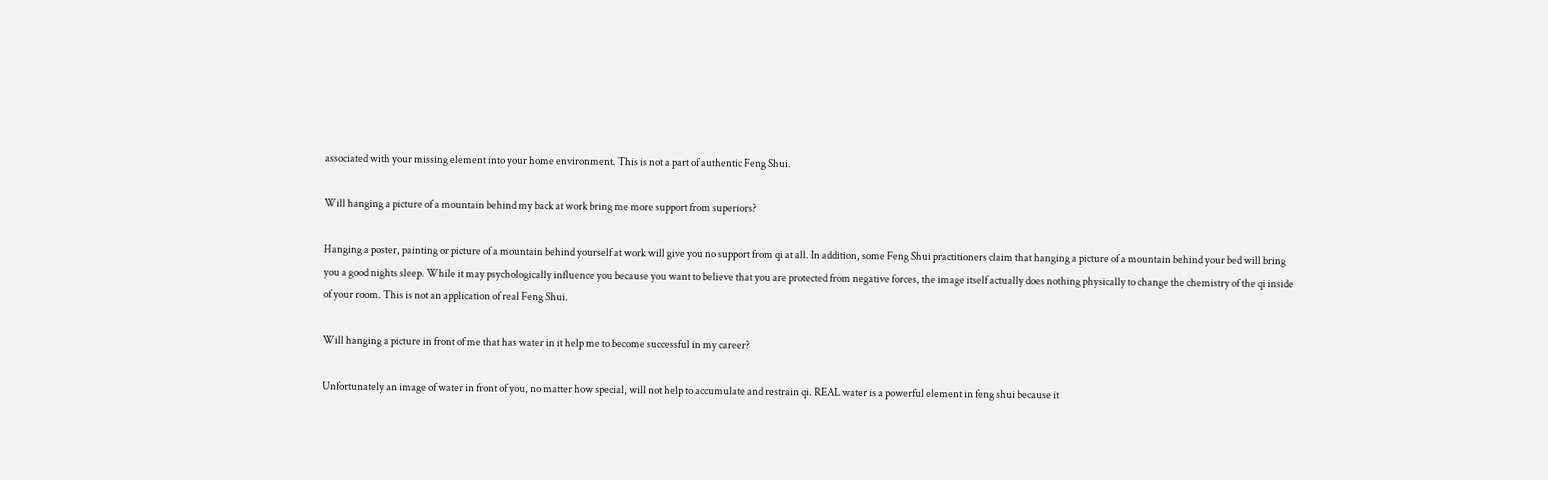associated with your missing element into your home environment. This is not a part of authentic Feng Shui.

Will hanging a picture of a mountain behind my back at work bring me more support from superiors?

Hanging a poster, painting or picture of a mountain behind yourself at work will give you no support from qi at all. In addition, some Feng Shui practitioners claim that hanging a picture of a mountain behind your bed will bring you a good nights sleep. While it may psychologically influence you because you want to believe that you are protected from negative forces, the image itself actually does nothing physically to change the chemistry of the qi inside of your room. This is not an application of real Feng Shui.

Will hanging a picture in front of me that has water in it help me to become successful in my career?

Unfortunately an image of water in front of you, no matter how special, will not help to accumulate and restrain qi. REAL water is a powerful element in feng shui because it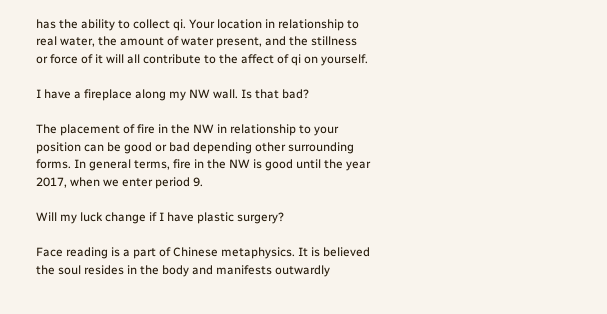has the ability to collect qi. Your location in relationship to real water, the amount of water present, and the stillness or force of it will all contribute to the affect of qi on yourself.

I have a fireplace along my NW wall. Is that bad?

The placement of fire in the NW in relationship to your position can be good or bad depending other surrounding forms. In general terms, fire in the NW is good until the year 2017, when we enter period 9.

Will my luck change if I have plastic surgery?

Face reading is a part of Chinese metaphysics. It is believed the soul resides in the body and manifests outwardly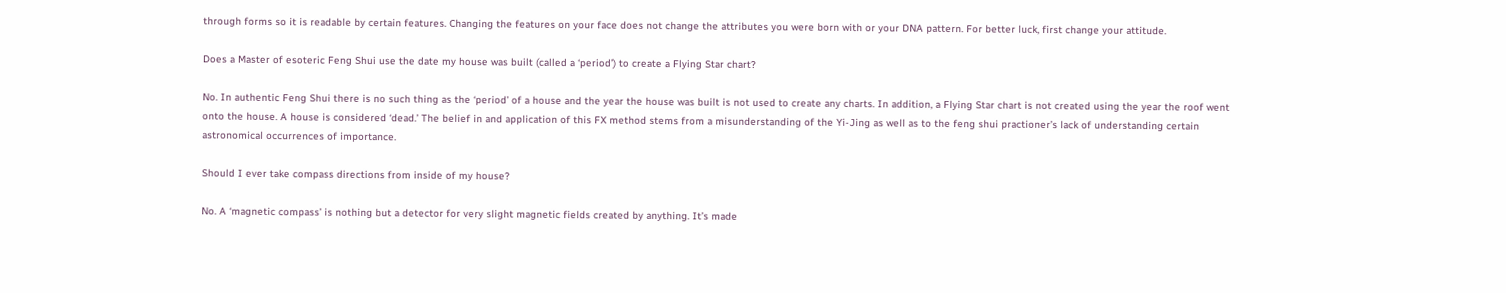through forms so it is readable by certain features. Changing the features on your face does not change the attributes you were born with or your DNA pattern. For better luck, first change your attitude.

Does a Master of esoteric Feng Shui use the date my house was built (called a ‘period’) to create a Flying Star chart?

No. In authentic Feng Shui there is no such thing as the ‘period’ of a house and the year the house was built is not used to create any charts. In addition, a Flying Star chart is not created using the year the roof went onto the house. A house is considered ‘dead.’ The belief in and application of this FX method stems from a misunderstanding of the Yi-Jing as well as to the feng shui practioner’s lack of understanding certain astronomical occurrences of importance.

Should I ever take compass directions from inside of my house?

No. A ‘magnetic compass’ is nothing but a detector for very slight magnetic fields created by anything. It’s made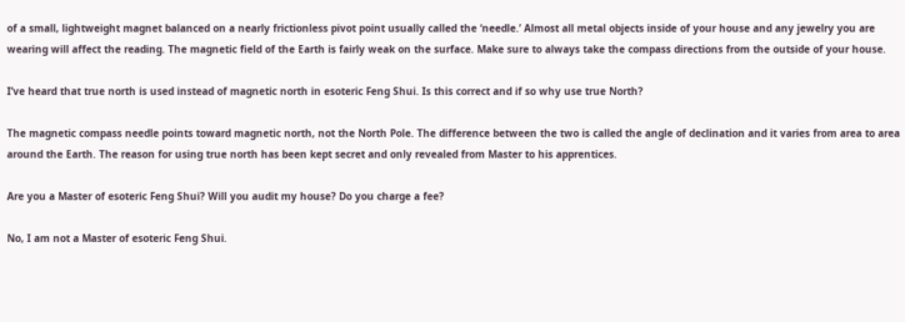of a small, lightweight magnet balanced on a nearly frictionless pivot point usually called the ‘needle.’ Almost all metal objects inside of your house and any jewelry you are wearing will affect the reading. The magnetic field of the Earth is fairly weak on the surface. Make sure to always take the compass directions from the outside of your house.

I’ve heard that true north is used instead of magnetic north in esoteric Feng Shui. Is this correct and if so why use true North?

The magnetic compass needle points toward magnetic north, not the North Pole. The difference between the two is called the angle of declination and it varies from area to area around the Earth. The reason for using true north has been kept secret and only revealed from Master to his apprentices.

Are you a Master of esoteric Feng Shui? Will you audit my house? Do you charge a fee?

No, I am not a Master of esoteric Feng Shui.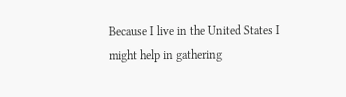Because I live in the United States I might help in gathering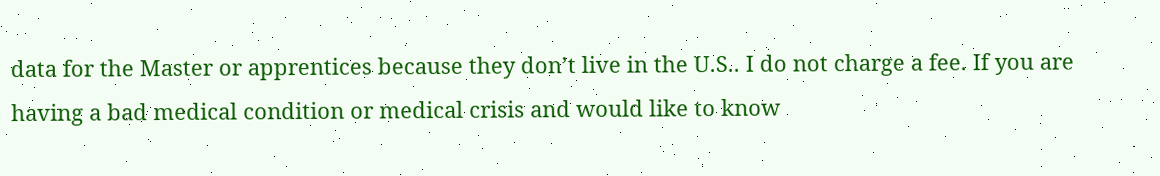data for the Master or apprentices because they don’t live in the U.S.. I do not charge a fee. If you are having a bad medical condition or medical crisis and would like to know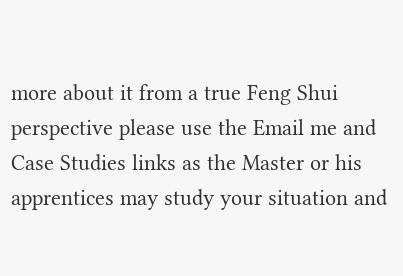more about it from a true Feng Shui perspective please use the Email me and Case Studies links as the Master or his apprentices may study your situation and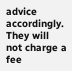advice accordingly. They will not charge a fee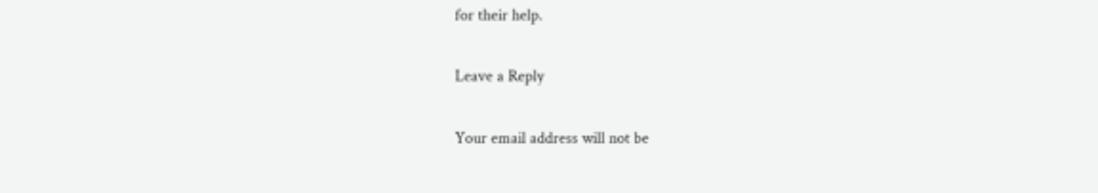for their help.

Leave a Reply

Your email address will not be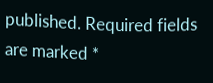published. Required fields are marked *